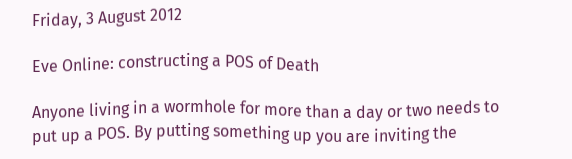Friday, 3 August 2012

Eve Online: constructing a POS of Death

Anyone living in a wormhole for more than a day or two needs to put up a POS. By putting something up you are inviting the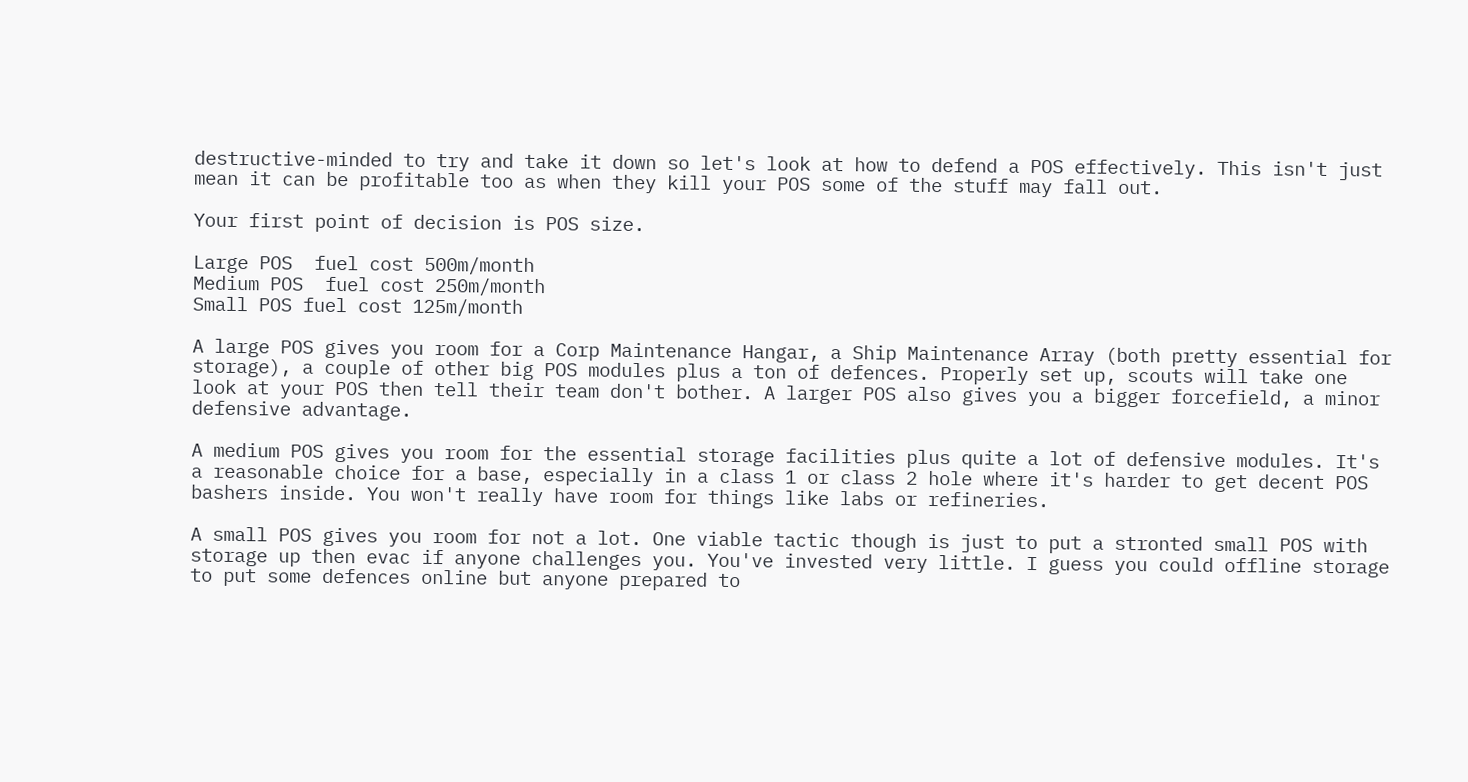destructive-minded to try and take it down so let's look at how to defend a POS effectively. This isn't just mean it can be profitable too as when they kill your POS some of the stuff may fall out.

Your first point of decision is POS size.

Large POS  fuel cost 500m/month
Medium POS  fuel cost 250m/month
Small POS fuel cost 125m/month

A large POS gives you room for a Corp Maintenance Hangar, a Ship Maintenance Array (both pretty essential for storage), a couple of other big POS modules plus a ton of defences. Properly set up, scouts will take one look at your POS then tell their team don't bother. A larger POS also gives you a bigger forcefield, a minor defensive advantage.

A medium POS gives you room for the essential storage facilities plus quite a lot of defensive modules. It's a reasonable choice for a base, especially in a class 1 or class 2 hole where it's harder to get decent POS bashers inside. You won't really have room for things like labs or refineries.

A small POS gives you room for not a lot. One viable tactic though is just to put a stronted small POS with storage up then evac if anyone challenges you. You've invested very little. I guess you could offline storage to put some defences online but anyone prepared to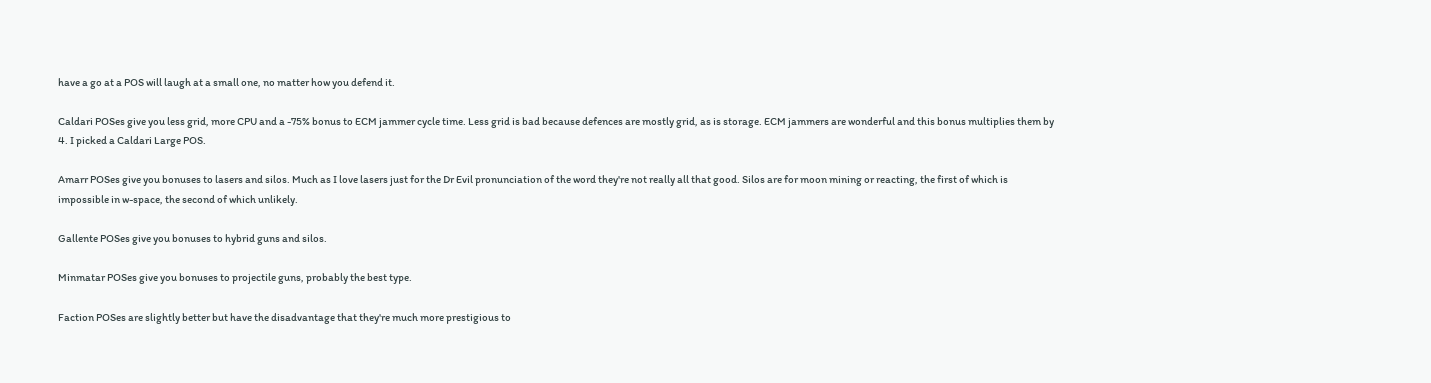have a go at a POS will laugh at a small one, no matter how you defend it.

Caldari POSes give you less grid, more CPU and a -75% bonus to ECM jammer cycle time. Less grid is bad because defences are mostly grid, as is storage. ECM jammers are wonderful and this bonus multiplies them by 4. I picked a Caldari Large POS.

Amarr POSes give you bonuses to lasers and silos. Much as I love lasers just for the Dr Evil pronunciation of the word they're not really all that good. Silos are for moon mining or reacting, the first of which is impossible in w-space, the second of which unlikely.

Gallente POSes give you bonuses to hybrid guns and silos.

Minmatar POSes give you bonuses to projectile guns, probably the best type.

Faction POSes are slightly better but have the disadvantage that they're much more prestigious to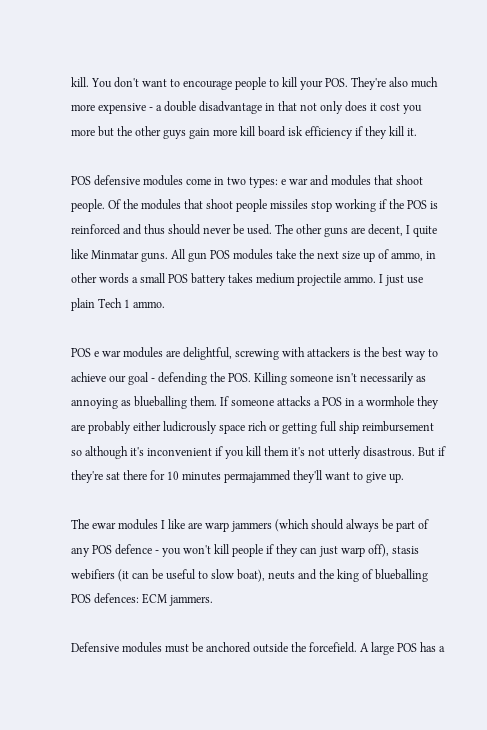kill. You don't want to encourage people to kill your POS. They're also much more expensive - a double disadvantage in that not only does it cost you more but the other guys gain more kill board isk efficiency if they kill it.

POS defensive modules come in two types: e war and modules that shoot people. Of the modules that shoot people missiles stop working if the POS is reinforced and thus should never be used. The other guns are decent, I quite like Minmatar guns. All gun POS modules take the next size up of ammo, in other words a small POS battery takes medium projectile ammo. I just use plain Tech 1 ammo.

POS e war modules are delightful, screwing with attackers is the best way to achieve our goal - defending the POS. Killing someone isn't necessarily as annoying as blueballing them. If someone attacks a POS in a wormhole they are probably either ludicrously space rich or getting full ship reimbursement so although it's inconvenient if you kill them it's not utterly disastrous. But if they're sat there for 10 minutes permajammed they'll want to give up.

The ewar modules I like are warp jammers (which should always be part of any POS defence - you won't kill people if they can just warp off), stasis webifiers (it can be useful to slow boat), neuts and the king of blueballing POS defences: ECM jammers.

Defensive modules must be anchored outside the forcefield. A large POS has a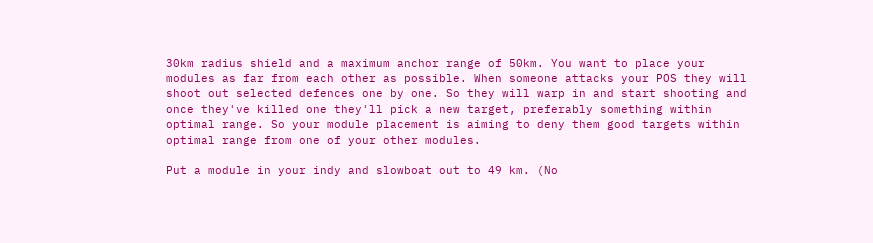30km radius shield and a maximum anchor range of 50km. You want to place your modules as far from each other as possible. When someone attacks your POS they will shoot out selected defences one by one. So they will warp in and start shooting and once they've killed one they'll pick a new target, preferably something within optimal range. So your module placement is aiming to deny them good targets within optimal range from one of your other modules.

Put a module in your indy and slowboat out to 49 km. (No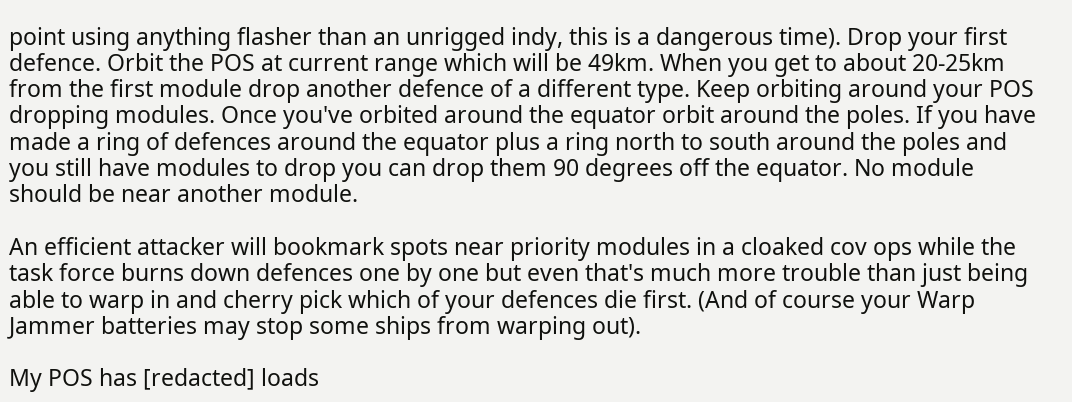point using anything flasher than an unrigged indy, this is a dangerous time). Drop your first defence. Orbit the POS at current range which will be 49km. When you get to about 20-25km from the first module drop another defence of a different type. Keep orbiting around your POS dropping modules. Once you've orbited around the equator orbit around the poles. If you have made a ring of defences around the equator plus a ring north to south around the poles and you still have modules to drop you can drop them 90 degrees off the equator. No module should be near another module.

An efficient attacker will bookmark spots near priority modules in a cloaked cov ops while the task force burns down defences one by one but even that's much more trouble than just being able to warp in and cherry pick which of your defences die first. (And of course your Warp Jammer batteries may stop some ships from warping out).

My POS has [redacted] loads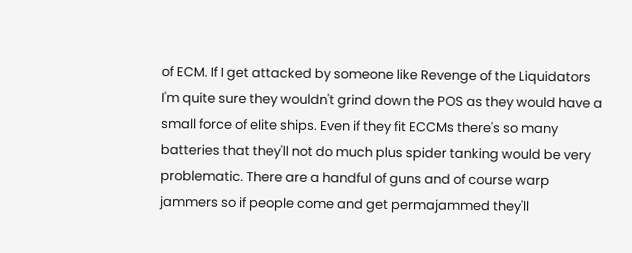of ECM. If I get attacked by someone like Revenge of the Liquidators I'm quite sure they wouldn't grind down the POS as they would have a small force of elite ships. Even if they fit ECCMs there's so many batteries that they'll not do much plus spider tanking would be very problematic. There are a handful of guns and of course warp jammers so if people come and get permajammed they'll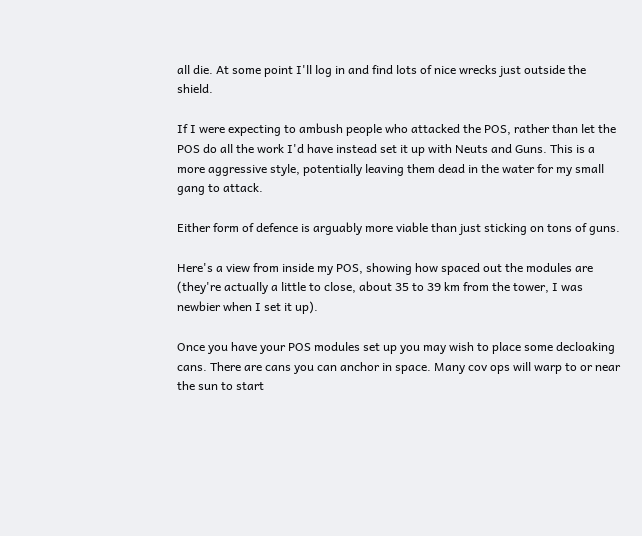all die. At some point I'll log in and find lots of nice wrecks just outside the shield.

If I were expecting to ambush people who attacked the POS, rather than let the POS do all the work I'd have instead set it up with Neuts and Guns. This is a more aggressive style, potentially leaving them dead in the water for my small gang to attack.

Either form of defence is arguably more viable than just sticking on tons of guns.

Here's a view from inside my POS, showing how spaced out the modules are (they're actually a little to close, about 35 to 39 km from the tower, I was newbier when I set it up).

Once you have your POS modules set up you may wish to place some decloaking cans. There are cans you can anchor in space. Many cov ops will warp to or near the sun to start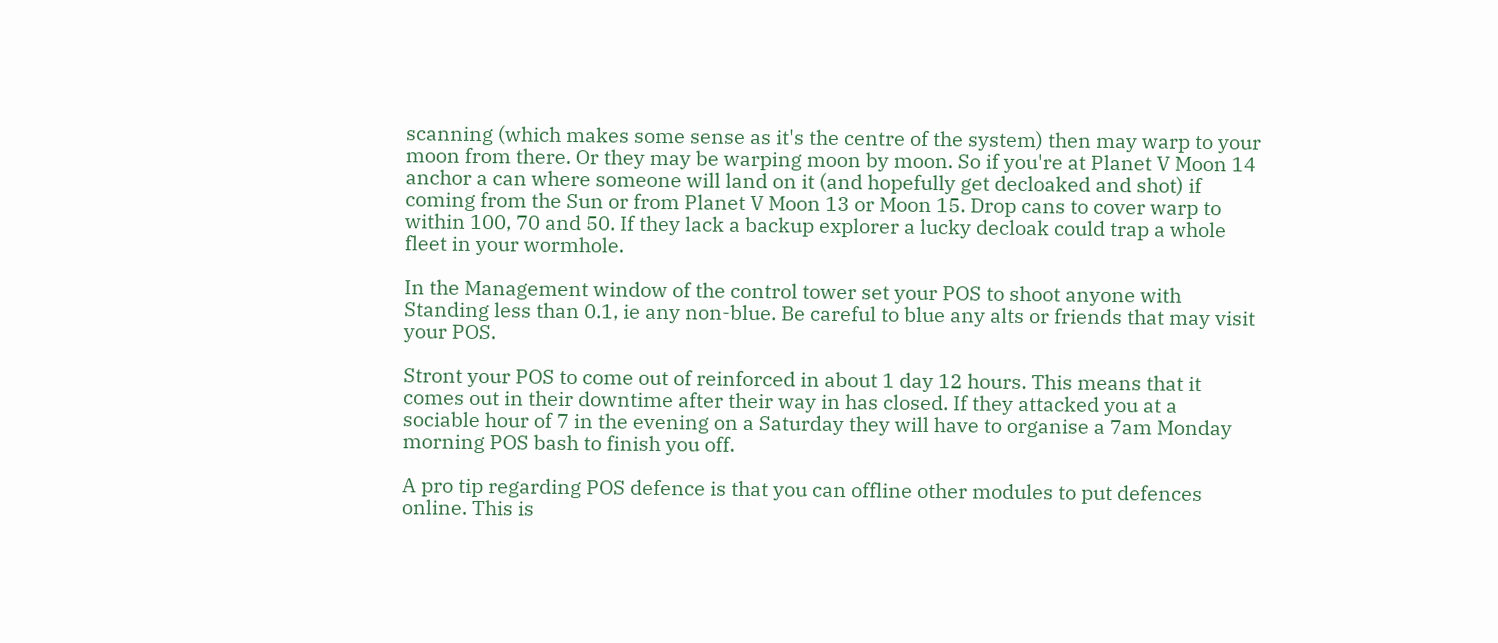scanning (which makes some sense as it's the centre of the system) then may warp to your moon from there. Or they may be warping moon by moon. So if you're at Planet V Moon 14 anchor a can where someone will land on it (and hopefully get decloaked and shot) if coming from the Sun or from Planet V Moon 13 or Moon 15. Drop cans to cover warp to within 100, 70 and 50. If they lack a backup explorer a lucky decloak could trap a whole fleet in your wormhole.

In the Management window of the control tower set your POS to shoot anyone with Standing less than 0.1, ie any non-blue. Be careful to blue any alts or friends that may visit your POS.

Stront your POS to come out of reinforced in about 1 day 12 hours. This means that it comes out in their downtime after their way in has closed. If they attacked you at a sociable hour of 7 in the evening on a Saturday they will have to organise a 7am Monday morning POS bash to finish you off.

A pro tip regarding POS defence is that you can offline other modules to put defences online. This is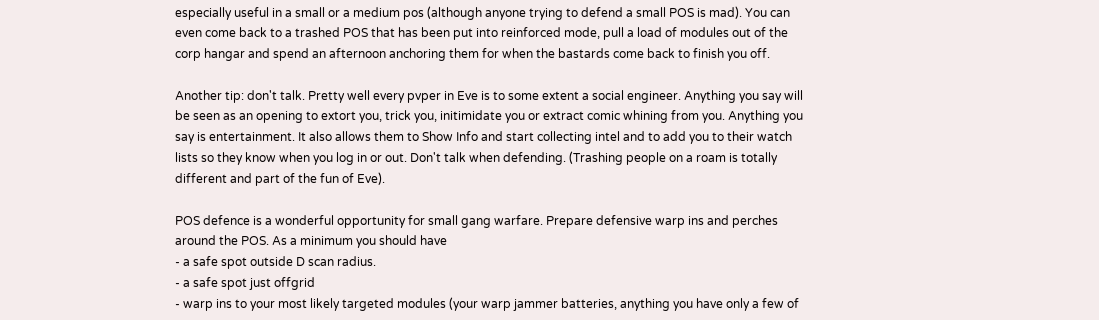especially useful in a small or a medium pos (although anyone trying to defend a small POS is mad). You can even come back to a trashed POS that has been put into reinforced mode, pull a load of modules out of the corp hangar and spend an afternoon anchoring them for when the bastards come back to finish you off.

Another tip: don't talk. Pretty well every pvper in Eve is to some extent a social engineer. Anything you say will be seen as an opening to extort you, trick you, initimidate you or extract comic whining from you. Anything you say is entertainment. It also allows them to Show Info and start collecting intel and to add you to their watch lists so they know when you log in or out. Don't talk when defending. (Trashing people on a roam is totally different and part of the fun of Eve).

POS defence is a wonderful opportunity for small gang warfare. Prepare defensive warp ins and perches around the POS. As a minimum you should have
- a safe spot outside D scan radius.
- a safe spot just offgrid
- warp ins to your most likely targeted modules (your warp jammer batteries, anything you have only a few of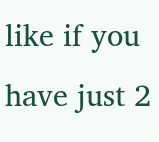like if you have just 2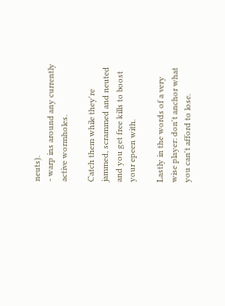neuts).
- warp ins around any currently active wormholes.

Catch them while they're jammed, scrammed and neuted and you get free kills to boost your epeen with.

Lastly in the words of a very wise player: don't anchor what you can't afford to lose.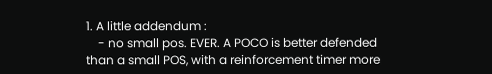1. A little addendum :
    - no small pos. EVER. A POCO is better defended than a small POS, with a reinforcement timer more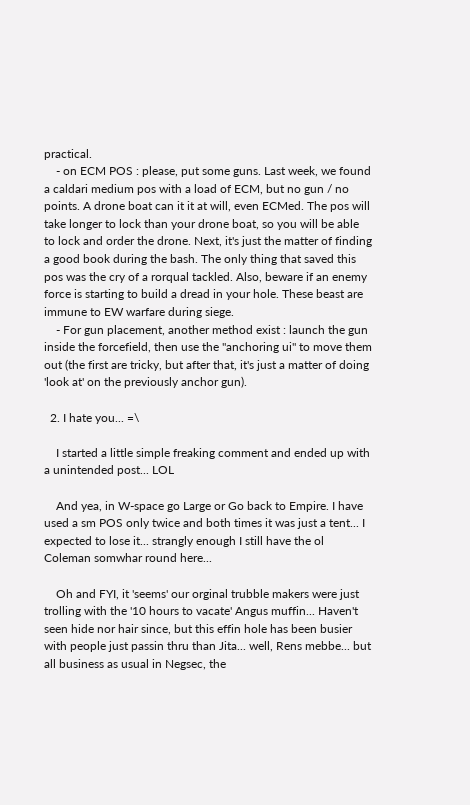practical.
    - on ECM POS : please, put some guns. Last week, we found a caldari medium pos with a load of ECM, but no gun / no points. A drone boat can it it at will, even ECMed. The pos will take longer to lock than your drone boat, so you will be able to lock and order the drone. Next, it's just the matter of finding a good book during the bash. The only thing that saved this pos was the cry of a rorqual tackled. Also, beware if an enemy force is starting to build a dread in your hole. These beast are immune to EW warfare during siege.
    - For gun placement, another method exist : launch the gun inside the forcefield, then use the "anchoring ui" to move them out (the first are tricky, but after that, it's just a matter of doing 'look at' on the previously anchor gun).

  2. I hate you... =\

    I started a little simple freaking comment and ended up with a unintended post... LOL

    And yea, in W-space go Large or Go back to Empire. I have used a sm POS only twice and both times it was just a tent... I expected to lose it... strangly enough I still have the ol Coleman somwhar round here...

    Oh and FYI, it 'seems' our orginal trubble makers were just trolling with the '10 hours to vacate' Angus muffin... Haven't seen hide nor hair since, but this effin hole has been busier with people just passin thru than Jita... well, Rens mebbe... but all business as usual in Negsec, the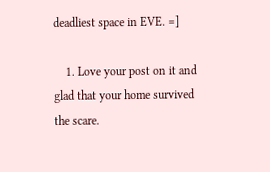deadliest space in EVE. =]

    1. Love your post on it and glad that your home survived the scare.